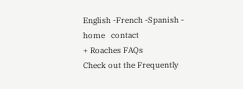English -French -Spanish -   home   contact
+ Roaches FAQs
Check out the Frequently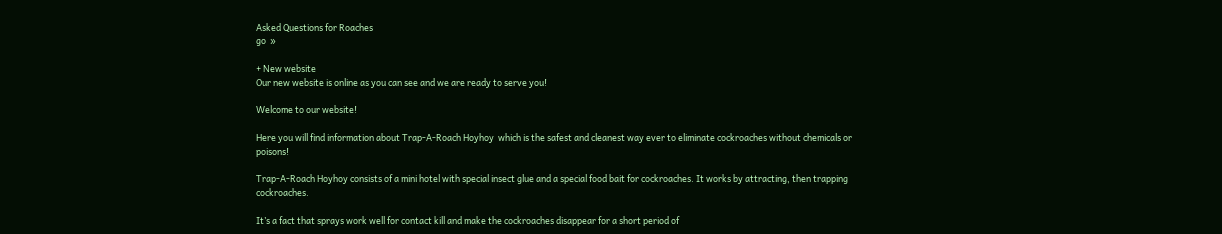Asked Questions for Roaches
go  »

+ New website
Our new website is online as you can see and we are ready to serve you!

Welcome to our website!

Here you will find information about Trap-A-Roach Hoyhoy  which is the safest and cleanest way ever to eliminate cockroaches without chemicals or poisons!

Trap-A-Roach Hoyhoy consists of a mini hotel with special insect glue and a special food bait for cockroaches. It works by attracting, then trapping cockroaches.

It’s a fact that sprays work well for contact kill and make the cockroaches disappear for a short period of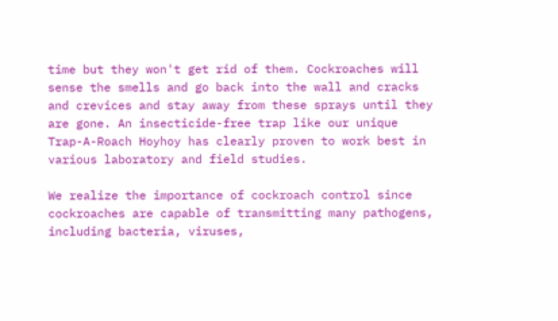time but they won't get rid of them. Cockroaches will sense the smells and go back into the wall and cracks and crevices and stay away from these sprays until they are gone. An insecticide-free trap like our unique Trap-A-Roach Hoyhoy has clearly proven to work best in various laboratory and field studies.

We realize the importance of cockroach control since cockroaches are capable of transmitting many pathogens, including bacteria, viruses,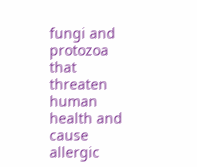fungi and  protozoa  that threaten human health and cause allergic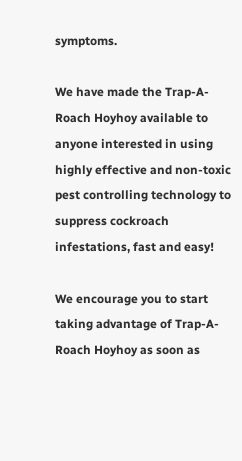symptoms.

We have made the Trap-A-Roach Hoyhoy available to anyone interested in using highly effective and non-toxic pest controlling technology to suppress cockroach infestations, fast and easy!

We encourage you to start taking advantage of Trap-A-Roach Hoyhoy as soon as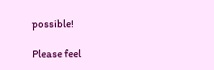possible!

Please feel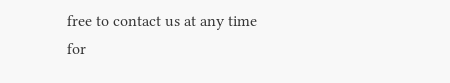free to contact us at any time for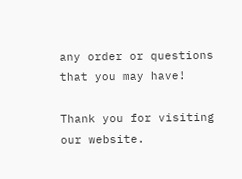any order or questions that you may have!

Thank you for visiting our website.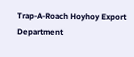Trap-A-Roach Hoyhoy Export Department